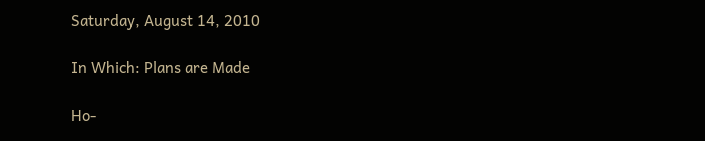Saturday, August 14, 2010

In Which: Plans are Made

Ho-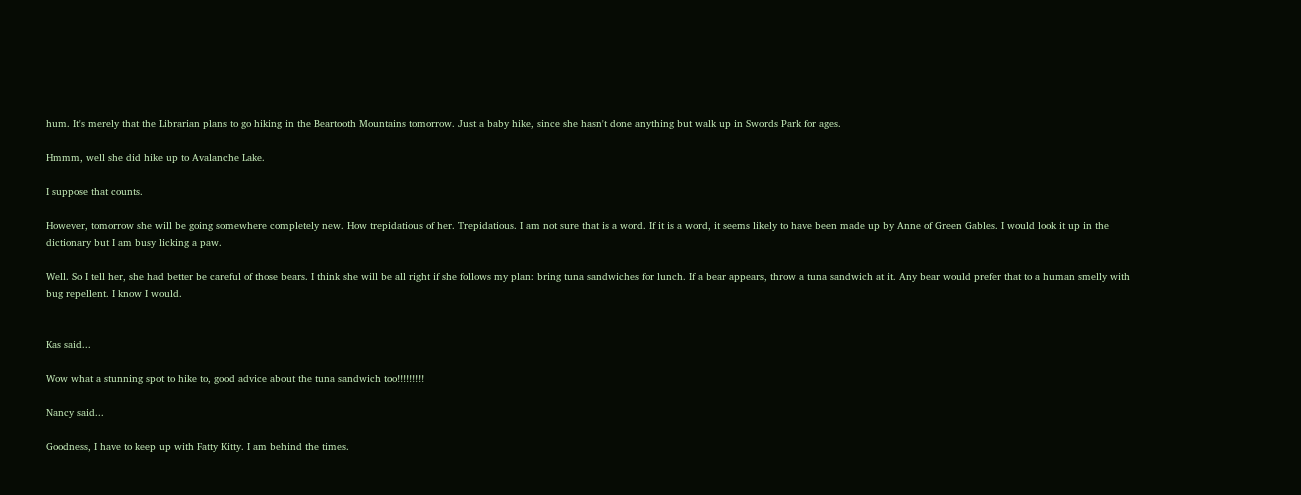hum. It's merely that the Librarian plans to go hiking in the Beartooth Mountains tomorrow. Just a baby hike, since she hasn't done anything but walk up in Swords Park for ages.

Hmmm, well she did hike up to Avalanche Lake.

I suppose that counts.

However, tomorrow she will be going somewhere completely new. How trepidatious of her. Trepidatious. I am not sure that is a word. If it is a word, it seems likely to have been made up by Anne of Green Gables. I would look it up in the dictionary but I am busy licking a paw.

Well. So I tell her, she had better be careful of those bears. I think she will be all right if she follows my plan: bring tuna sandwiches for lunch. If a bear appears, throw a tuna sandwich at it. Any bear would prefer that to a human smelly with bug repellent. I know I would.


Kas said...

Wow what a stunning spot to hike to, good advice about the tuna sandwich too!!!!!!!!!

Nancy said...

Goodness, I have to keep up with Fatty Kitty. I am behind the times.